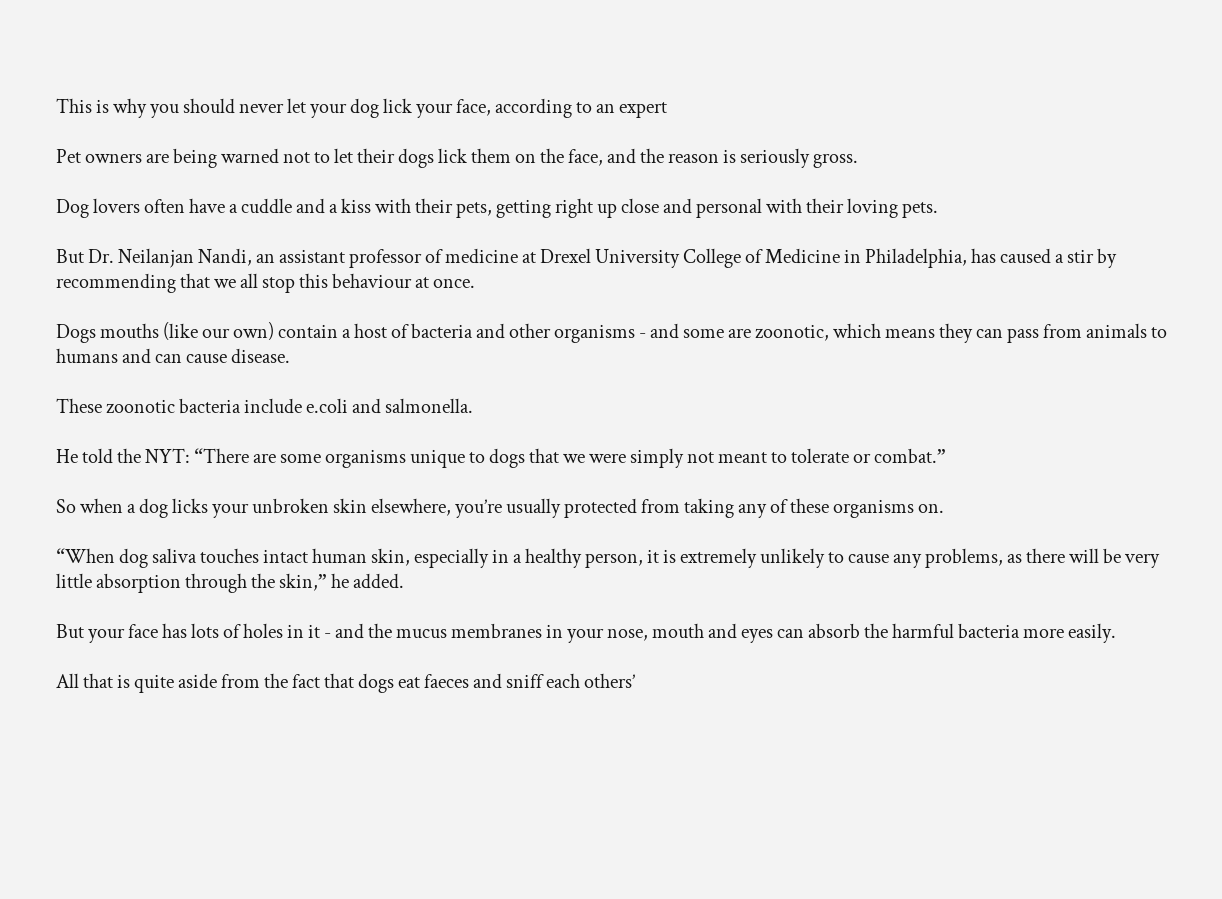This is why you should never let your dog lick your face, according to an expert

Pet owners are being warned not to let their dogs lick them on the face, and the reason is seriously gross.

Dog lovers often have a cuddle and a kiss with their pets, getting right up close and personal with their loving pets.

But Dr. Neilanjan Nandi, an assistant professor of medicine at Drexel University College of Medicine in Philadelphia, has caused a stir by recommending that we all stop this behaviour at once.

Dogs mouths (like our own) contain a host of bacteria and other organisms - and some are zoonotic, which means they can pass from animals to humans and can cause disease.

These zoonotic bacteria include e.coli and salmonella.

He told the NYT: “There are some organisms unique to dogs that we were simply not meant to tolerate or combat.”

So when a dog licks your unbroken skin elsewhere, you’re usually protected from taking any of these organisms on.

“When dog saliva touches intact human skin, especially in a healthy person, it is extremely unlikely to cause any problems, as there will be very little absorption through the skin,” he added.

But your face has lots of holes in it - and the mucus membranes in your nose, mouth and eyes can absorb the harmful bacteria more easily.

All that is quite aside from the fact that dogs eat faeces and sniff each others’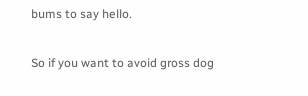bums to say hello.

So if you want to avoid gross dog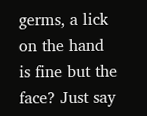germs, a lick on the hand is fine but the face? Just say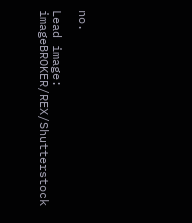no.

Lead image: imageBROKER/REX/Shutterstock